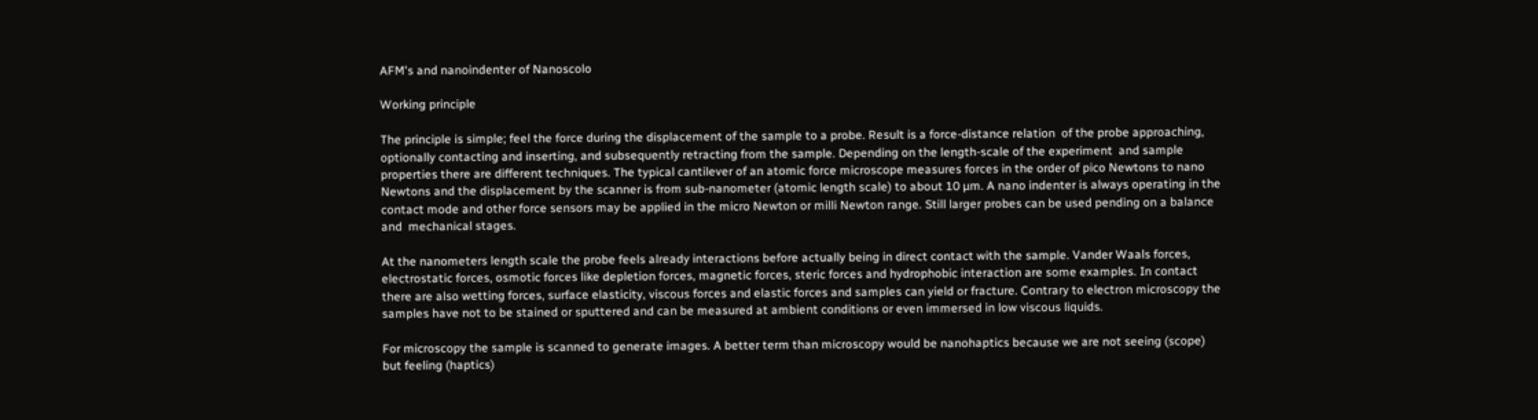AFM's and nanoindenter of Nanoscolo

Working principle

The principle is simple; feel the force during the displacement of the sample to a probe. Result is a force-distance relation  of the probe approaching, optionally contacting and inserting, and subsequently retracting from the sample. Depending on the length-scale of the experiment  and sample properties there are different techniques. The typical cantilever of an atomic force microscope measures forces in the order of pico Newtons to nano Newtons and the displacement by the scanner is from sub-nanometer (atomic length scale) to about 10 µm. A nano indenter is always operating in the contact mode and other force sensors may be applied in the micro Newton or milli Newton range. Still larger probes can be used pending on a balance and  mechanical stages.

At the nanometers length scale the probe feels already interactions before actually being in direct contact with the sample. Vander Waals forces, electrostatic forces, osmotic forces like depletion forces, magnetic forces, steric forces and hydrophobic interaction are some examples. In contact there are also wetting forces, surface elasticity, viscous forces and elastic forces and samples can yield or fracture. Contrary to electron microscopy the samples have not to be stained or sputtered and can be measured at ambient conditions or even immersed in low viscous liquids.

For microscopy the sample is scanned to generate images. A better term than microscopy would be nanohaptics because we are not seeing (scope) but feeling (haptics)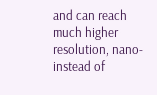and can reach much higher resolution, nano- instead of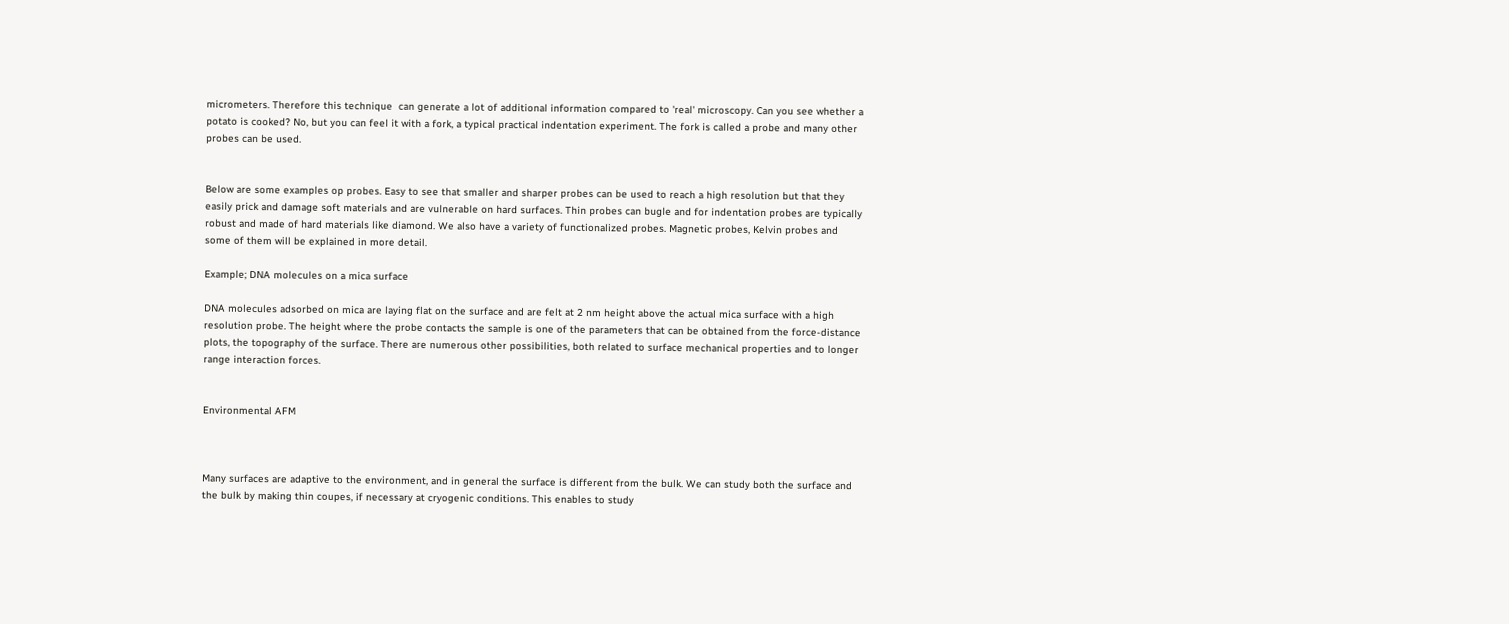micrometers. Therefore this technique  can generate a lot of additional information compared to 'real' microscopy. Can you see whether a potato is cooked? No, but you can feel it with a fork, a typical practical indentation experiment. The fork is called a probe and many other probes can be used.


Below are some examples op probes. Easy to see that smaller and sharper probes can be used to reach a high resolution but that they easily prick and damage soft materials and are vulnerable on hard surfaces. Thin probes can bugle and for indentation probes are typically robust and made of hard materials like diamond. We also have a variety of functionalized probes. Magnetic probes, Kelvin probes and some of them will be explained in more detail.

Example; DNA molecules on a mica surface

DNA molecules adsorbed on mica are laying flat on the surface and are felt at 2 nm height above the actual mica surface with a high resolution probe. The height where the probe contacts the sample is one of the parameters that can be obtained from the force-distance plots, the topography of the surface. There are numerous other possibilities, both related to surface mechanical properties and to longer range interaction forces.


Environmental AFM



Many surfaces are adaptive to the environment, and in general the surface is different from the bulk. We can study both the surface and the bulk by making thin coupes, if necessary at cryogenic conditions. This enables to study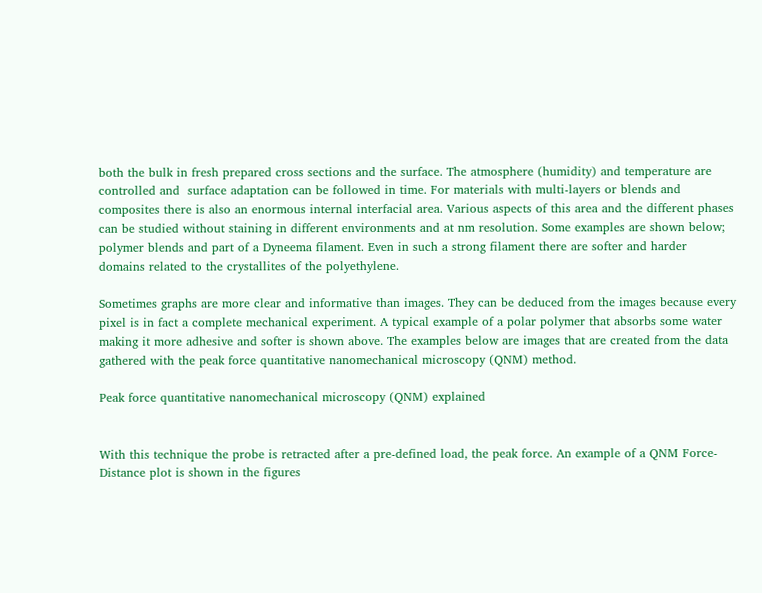both the bulk in fresh prepared cross sections and the surface. The atmosphere (humidity) and temperature are controlled and  surface adaptation can be followed in time. For materials with multi-layers or blends and composites there is also an enormous internal interfacial area. Various aspects of this area and the different phases can be studied without staining in different environments and at nm resolution. Some examples are shown below; polymer blends and part of a Dyneema filament. Even in such a strong filament there are softer and harder domains related to the crystallites of the polyethylene.

Sometimes graphs are more clear and informative than images. They can be deduced from the images because every pixel is in fact a complete mechanical experiment. A typical example of a polar polymer that absorbs some water making it more adhesive and softer is shown above. The examples below are images that are created from the data gathered with the peak force quantitative nanomechanical microscopy (QNM) method.

Peak force quantitative nanomechanical microscopy (QNM) explained


With this technique the probe is retracted after a pre-defined load, the peak force. An example of a QNM Force-Distance plot is shown in the figures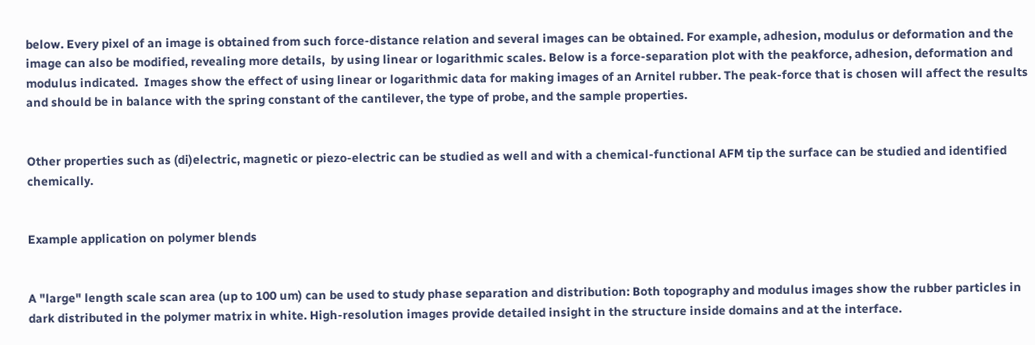below. Every pixel of an image is obtained from such force-distance relation and several images can be obtained. For example, adhesion, modulus or deformation and the image can also be modified, revealing more details,  by using linear or logarithmic scales. Below is a force-separation plot with the peakforce, adhesion, deformation and modulus indicated.  Images show the effect of using linear or logarithmic data for making images of an Arnitel rubber. The peak-force that is chosen will affect the results and should be in balance with the spring constant of the cantilever, the type of probe, and the sample properties.


Other properties such as (di)electric, magnetic or piezo-electric can be studied as well and with a chemical-functional AFM tip the surface can be studied and identified chemically.


Example application on polymer blends


A "large" length scale scan area (up to 100 um) can be used to study phase separation and distribution: Both topography and modulus images show the rubber particles in dark distributed in the polymer matrix in white. High-resolution images provide detailed insight in the structure inside domains and at the interface.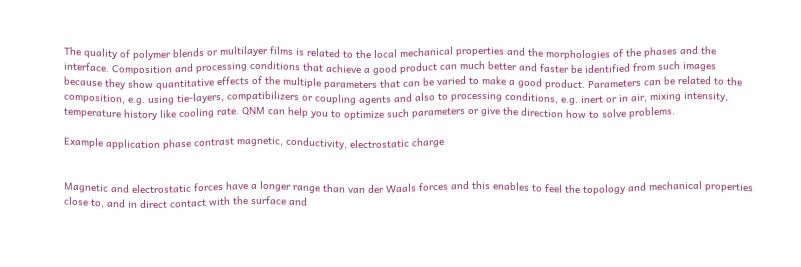The quality of polymer blends or multilayer films is related to the local mechanical properties and the morphologies of the phases and the interface. Composition and processing conditions that achieve a good product can much better and faster be identified from such images because they show quantitative effects of the multiple parameters that can be varied to make a good product. Parameters can be related to the composition, e.g. using tie-layers, compatibilizers or coupling agents and also to processing conditions, e.g. inert or in air, mixing intensity, temperature history like cooling rate. QNM can help you to optimize such parameters or give the direction how to solve problems.

Example application phase contrast magnetic, conductivity, electrostatic charge


Magnetic and electrostatic forces have a longer range than van der Waals forces and this enables to feel the topology and mechanical properties close to, and in direct contact with the surface and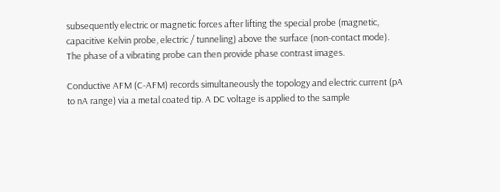subsequently electric or magnetic forces after lifting the special probe (magnetic, capacitive Kelvin probe, electric / tunneling) above the surface (non-contact mode).  The phase of a vibrating probe can then provide phase contrast images.

Conductive AFM (C-AFM) records simultaneously the topology and electric current (pA to nA range) via a metal coated tip. A DC voltage is applied to the sample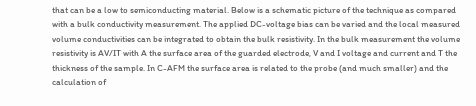that can be a low to semiconducting material. Below is a schematic picture of the technique as compared with a bulk conductivity measurement. The applied DC-voltage bias can be varied and the local measured volume conductivities can be integrated to obtain the bulk resistivity. In the bulk measurement the volume resistivity is AV/IT with A the surface area of the guarded electrode, V and I voltage and current and T the thickness of the sample. In C-AFM the surface area is related to the probe (and much smaller) and the calculation of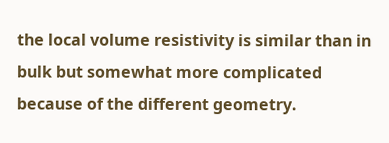the local volume resistivity is similar than in bulk but somewhat more complicated because of the different geometry.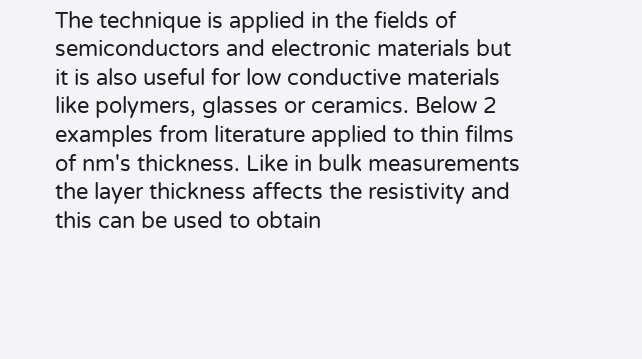The technique is applied in the fields of semiconductors and electronic materials but it is also useful for low conductive materials like polymers, glasses or ceramics. Below 2 examples from literature applied to thin films of nm's thickness. Like in bulk measurements the layer thickness affects the resistivity and this can be used to obtain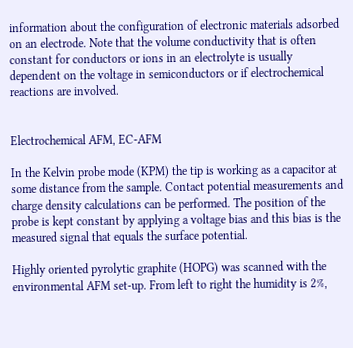information about the configuration of electronic materials adsorbed on an electrode. Note that the volume conductivity that is often constant for conductors or ions in an electrolyte is usually dependent on the voltage in semiconductors or if electrochemical reactions are involved.


Electrochemical AFM, EC-AFM

In the Kelvin probe mode (KPM) the tip is working as a capacitor at some distance from the sample. Contact potential measurements and charge density calculations can be performed. The position of the probe is kept constant by applying a voltage bias and this bias is the measured signal that equals the surface potential.

Highly oriented pyrolytic graphite (HOPG) was scanned with the environmental AFM set-up. From left to right the humidity is 2%,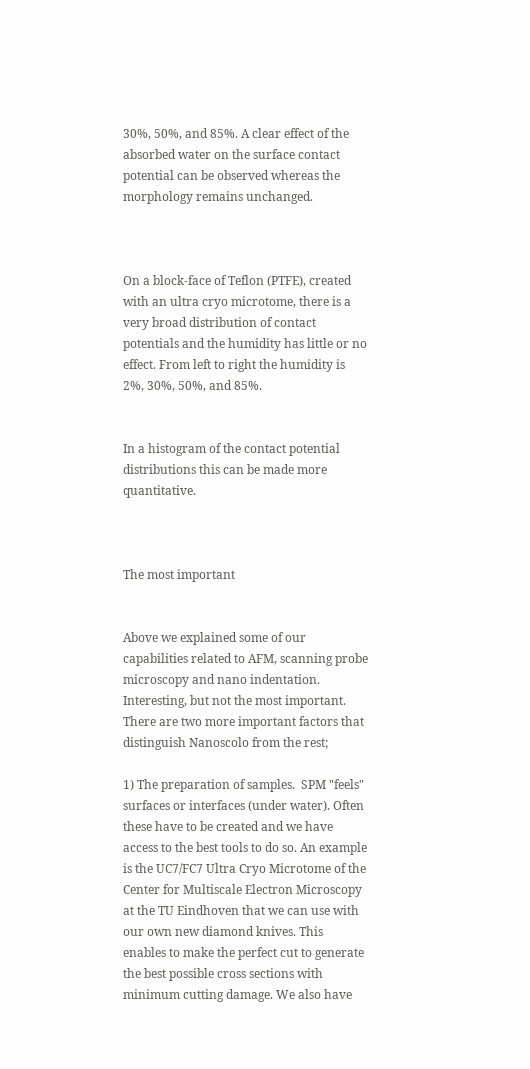30%, 50%, and 85%. A clear effect of the absorbed water on the surface contact potential can be observed whereas the morphology remains unchanged.



On a block-face of Teflon (PTFE), created with an ultra cryo microtome, there is a very broad distribution of contact potentials and the humidity has little or no effect. From left to right the humidity is 2%, 30%, 50%, and 85%.


In a histogram of the contact potential distributions this can be made more quantitative.



The most important


Above we explained some of our capabilities related to AFM, scanning probe microscopy and nano indentation. Interesting, but not the most important. There are two more important factors that distinguish Nanoscolo from the rest;

1) The preparation of samples.  SPM "feels" surfaces or interfaces (under water). Often these have to be created and we have access to the best tools to do so. An example is the UC7/FC7 Ultra Cryo Microtome of the Center for Multiscale Electron Microscopy at the TU Eindhoven that we can use with our own new diamond knives. This enables to make the perfect cut to generate the best possible cross sections with minimum cutting damage. We also have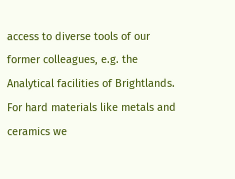access to diverse tools of our former colleagues, e.g. the Analytical facilities of Brightlands. For hard materials like metals and ceramics we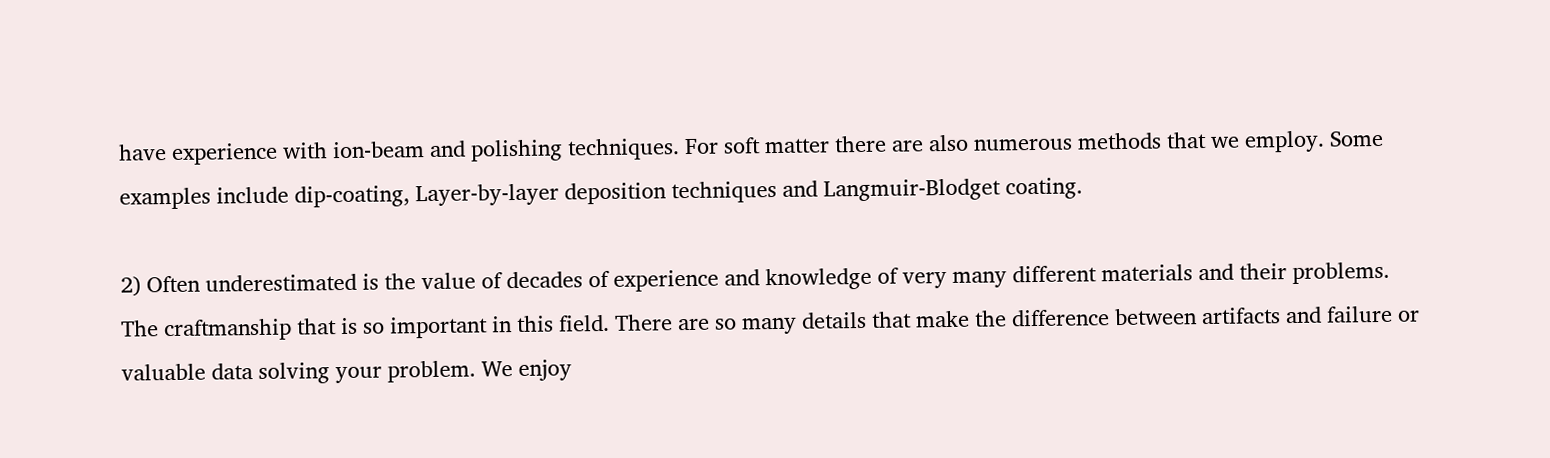have experience with ion-beam and polishing techniques. For soft matter there are also numerous methods that we employ. Some examples include dip-coating, Layer-by-layer deposition techniques and Langmuir-Blodget coating.

2) Often underestimated is the value of decades of experience and knowledge of very many different materials and their problems. The craftmanship that is so important in this field. There are so many details that make the difference between artifacts and failure or valuable data solving your problem. We enjoy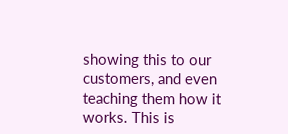showing this to our customers, and even teaching them how it works. This is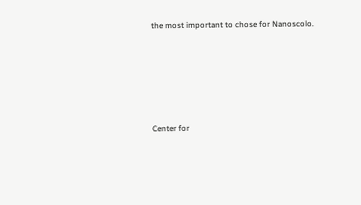the most important to chose for Nanoscolo.





Center for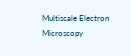Multiscale Electron Microscopy